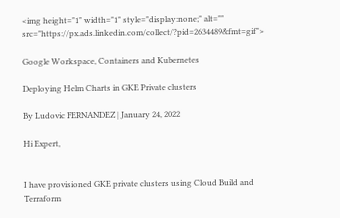<img height="1" width="1" style="display:none;" alt="" src="https://px.ads.linkedin.com/collect/?pid=2634489&fmt=gif">

Google Workspace, Containers and Kubernetes

Deploying Helm Charts in GKE Private clusters

By Ludovic FERNANDEZ | January 24, 2022

Hi Expert,


I have provisioned GKE private clusters using Cloud Build and Terraform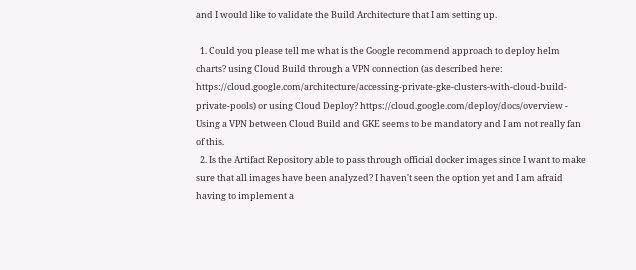and I would like to validate the Build Architecture that I am setting up.

  1. Could you please tell me what is the Google recommend approach to deploy helm charts? using Cloud Build through a VPN connection (as described here: https://cloud.google.com/architecture/accessing-private-gke-clusters-with-cloud-build-private-pools) or using Cloud Deploy? https://cloud.google.com/deploy/docs/overview - Using a VPN between Cloud Build and GKE seems to be mandatory and I am not really fan of this.
  2. Is the Artifact Repository able to pass through official docker images since I want to make sure that all images have been analyzed? I haven't seen the option yet and I am afraid having to implement a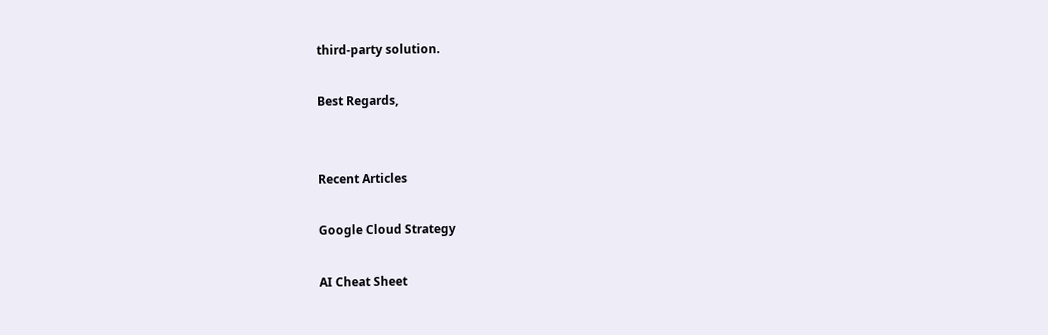third-party solution.

Best Regards,


Recent Articles

Google Cloud Strategy

AI Cheat Sheet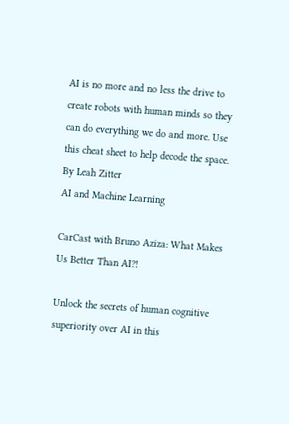AI is no more and no less the drive to create robots with human minds so they can do everything we do and more. Use this cheat sheet to help decode the space.
By Leah Zitter
AI and Machine Learning

CarCast with Bruno Aziza: What Makes Us Better Than AI?!

Unlock the secrets of human cognitive superiority over AI in this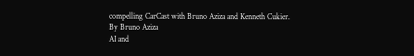compelling CarCast with Bruno Aziza and Kenneth Cukier.
By Bruno Aziza
AI and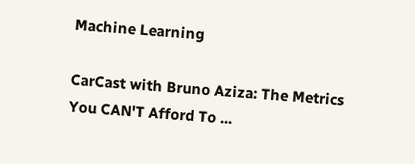Machine Learning

CarCast with Bruno Aziza: The Metrics You CAN'T Afford To ...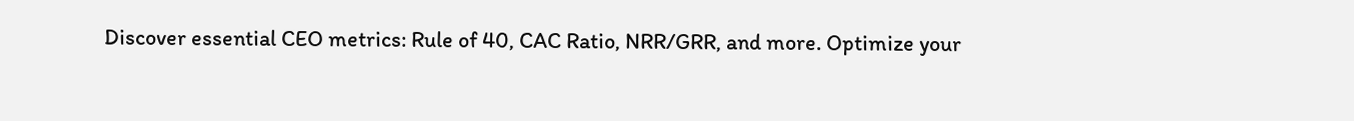Discover essential CEO metrics: Rule of 40, CAC Ratio, NRR/GRR, and more. Optimize your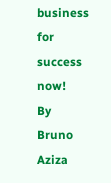business for success now!
By Bruno Aziza